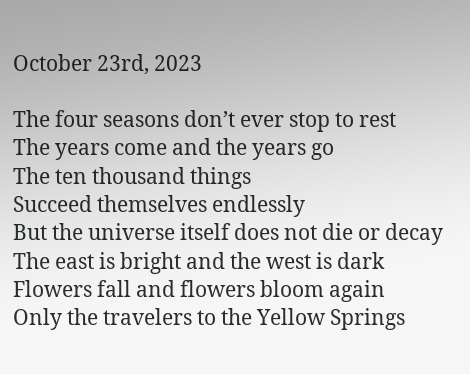October 23rd, 2023

The four seasons don’t ever stop to rest
The years come and the years go
The ten thousand things
Succeed themselves endlessly
But the universe itself does not die or decay
The east is bright and the west is dark
Flowers fall and flowers bloom again
Only the travelers to the Yellow Springs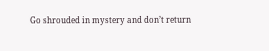Go shrouded in mystery and don’t return